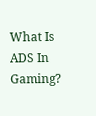What Is ADS In Gaming?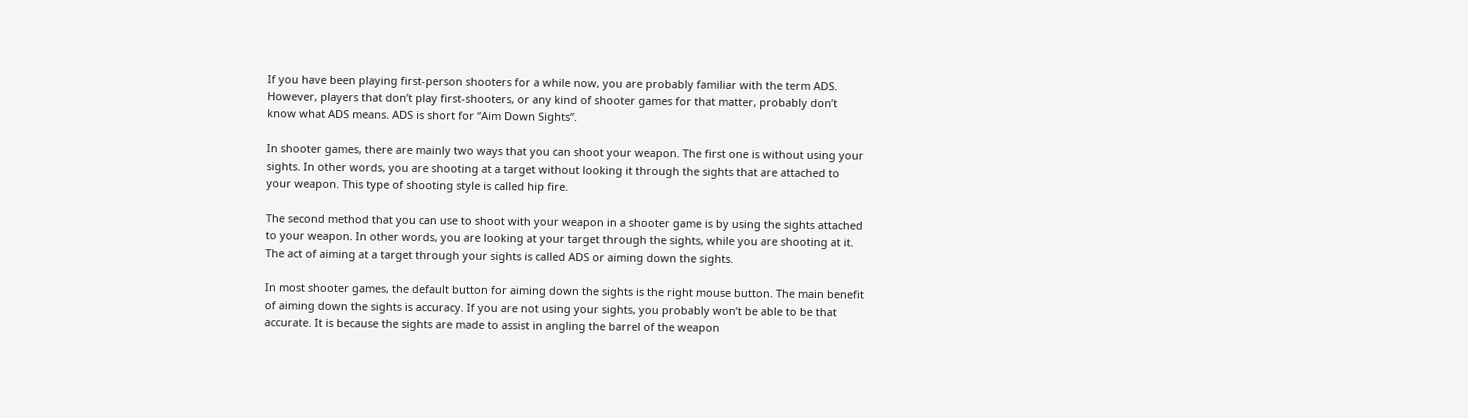If you have been playing first-person shooters for a while now, you are probably familiar with the term ADS. However, players that don’t play first-shooters, or any kind of shooter games for that matter, probably don’t know what ADS means. ADS is short for “Aim Down Sights”.

In shooter games, there are mainly two ways that you can shoot your weapon. The first one is without using your sights. In other words, you are shooting at a target without looking it through the sights that are attached to your weapon. This type of shooting style is called hip fire.

The second method that you can use to shoot with your weapon in a shooter game is by using the sights attached to your weapon. In other words, you are looking at your target through the sights, while you are shooting at it. The act of aiming at a target through your sights is called ADS or aiming down the sights.

In most shooter games, the default button for aiming down the sights is the right mouse button. The main benefit of aiming down the sights is accuracy. If you are not using your sights, you probably won’t be able to be that accurate. It is because the sights are made to assist in angling the barrel of the weapon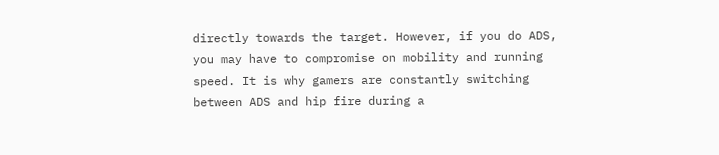directly towards the target. However, if you do ADS, you may have to compromise on mobility and running speed. It is why gamers are constantly switching between ADS and hip fire during a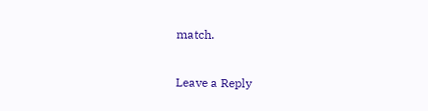match.

Leave a Reply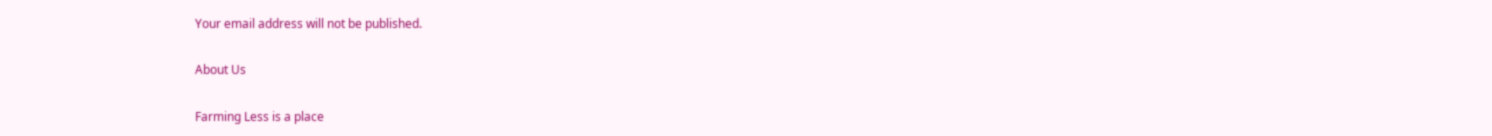Your email address will not be published.

About Us

Farming Less is a place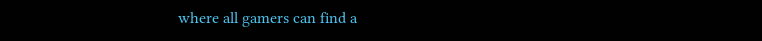where all gamers can find a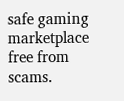safe gaming marketplace free from scams.